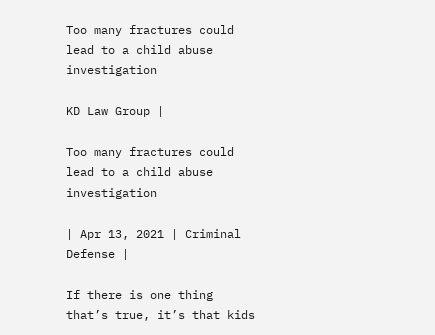Too many fractures could lead to a child abuse investigation

KD Law Group |

Too many fractures could lead to a child abuse investigation

| Apr 13, 2021 | Criminal Defense |

If there is one thing that’s true, it’s that kids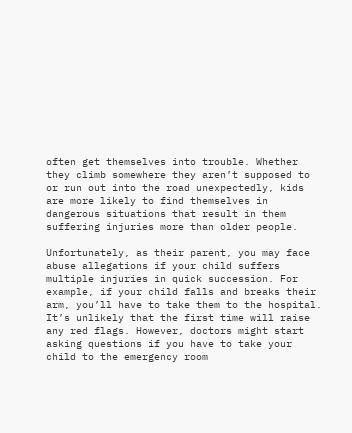often get themselves into trouble. Whether they climb somewhere they aren’t supposed to or run out into the road unexpectedly, kids are more likely to find themselves in dangerous situations that result in them suffering injuries more than older people.

Unfortunately, as their parent, you may face abuse allegations if your child suffers multiple injuries in quick succession. For example, if your child falls and breaks their arm, you’ll have to take them to the hospital. It’s unlikely that the first time will raise any red flags. However, doctors might start asking questions if you have to take your child to the emergency room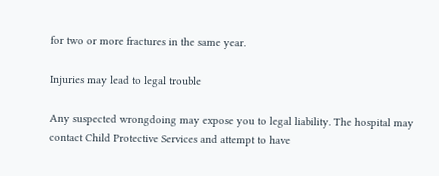for two or more fractures in the same year.

Injuries may lead to legal trouble

Any suspected wrongdoing may expose you to legal liability. The hospital may contact Child Protective Services and attempt to have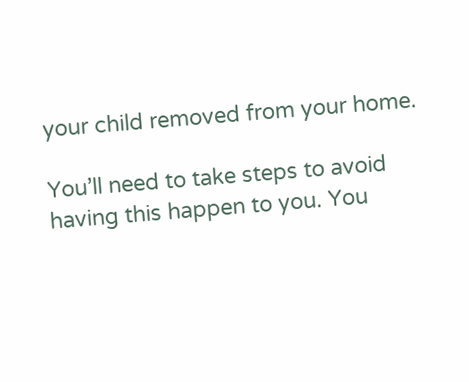your child removed from your home.

You’ll need to take steps to avoid having this happen to you. You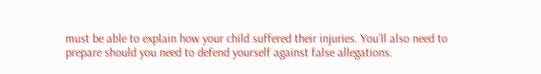must be able to explain how your child suffered their injuries. You’ll also need to prepare should you need to defend yourself against false allegations.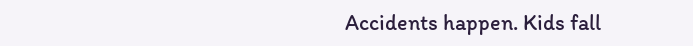Accidents happen. Kids fall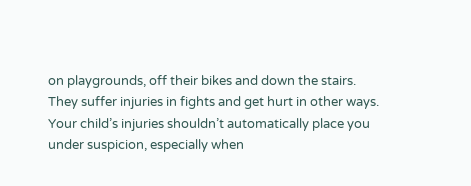on playgrounds, off their bikes and down the stairs. They suffer injuries in fights and get hurt in other ways. Your child’s injuries shouldn’t automatically place you under suspicion, especially when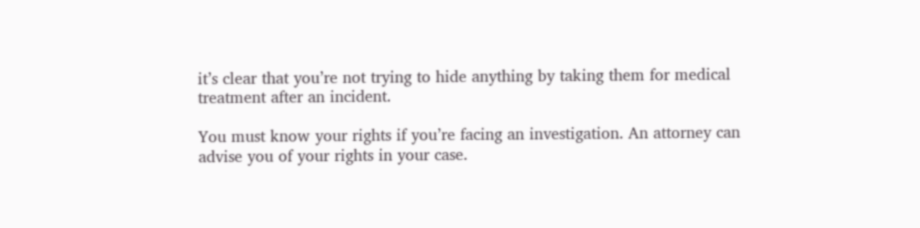it’s clear that you’re not trying to hide anything by taking them for medical treatment after an incident.

You must know your rights if you’re facing an investigation. An attorney can advise you of your rights in your case.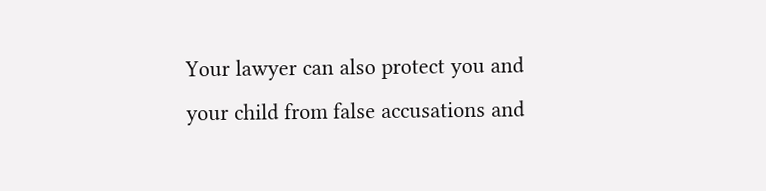Your lawyer can also protect you and your child from false accusations and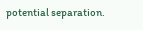potential separation.